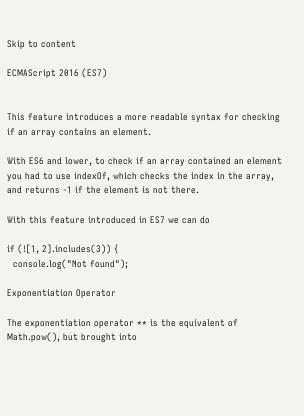Skip to content

ECMAScript 2016 (ES7)


This feature introduces a more readable syntax for checking if an array contains an element.

With ES6 and lower, to check if an array contained an element you had to use indexOf, which checks the index in the array, and returns -1 if the element is not there.

With this feature introduced in ES7 we can do

if (![1, 2].includes(3)) {
  console.log("Not found");

Exponentiation Operator

The exponentiation operator ** is the equivalent of Math.pow(), but brought into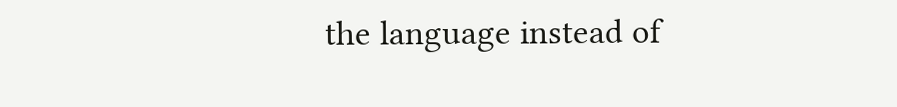the language instead of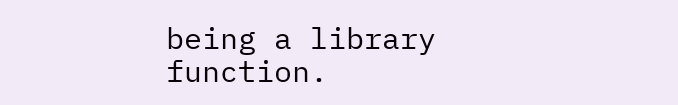being a library function.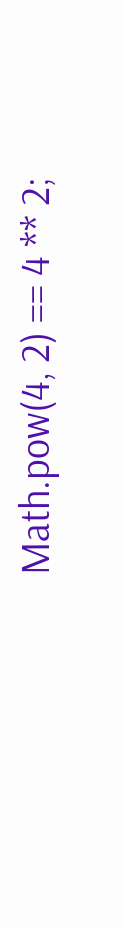Math.pow(4, 2) == 4 ** 2;